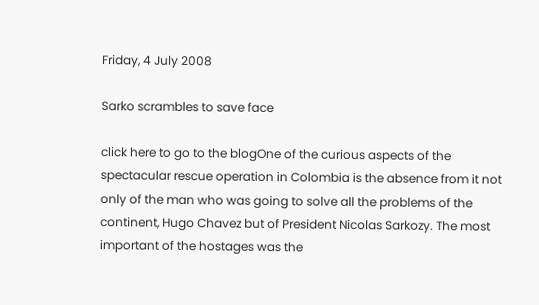Friday, 4 July 2008

Sarko scrambles to save face

click here to go to the blogOne of the curious aspects of the spectacular rescue operation in Colombia is the absence from it not only of the man who was going to solve all the problems of the continent, Hugo Chavez but of President Nicolas Sarkozy. The most important of the hostages was the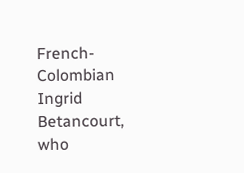French-Colombian Ingrid Betancourt, who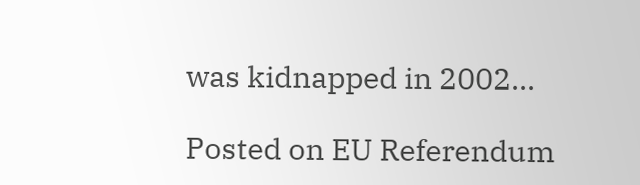was kidnapped in 2002...

Posted on EU Referendum